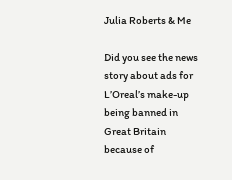Julia Roberts & Me

Did you see the news story about ads for L’Oreal’s make-up being banned in Great Britain because of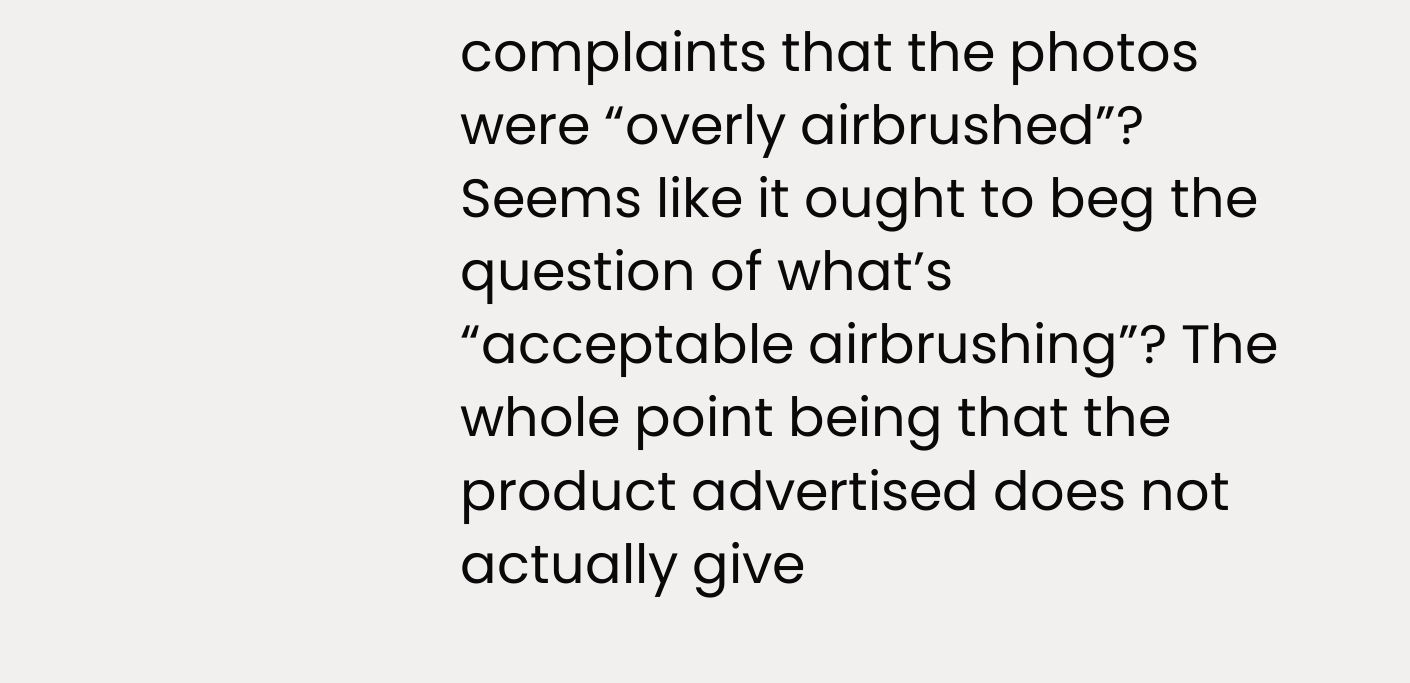complaints that the photos were “overly airbrushed”? Seems like it ought to beg the question of what’s “acceptable airbrushing”? The whole point being that the product advertised does not actually give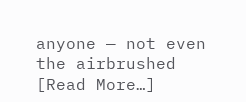anyone — not even the airbrushed [Read More…]